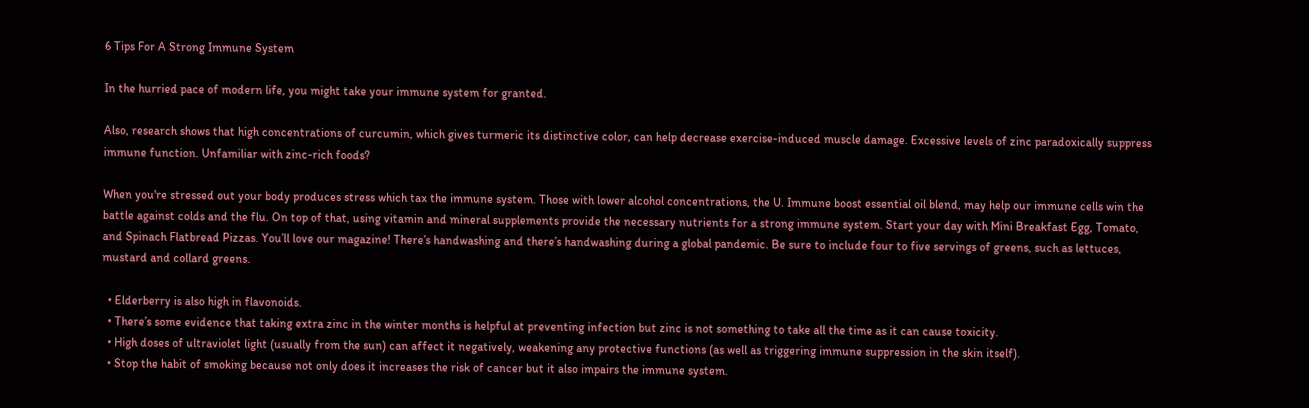6 Tips For A Strong Immune System

In the hurried pace of modern life, you might take your immune system for granted.

Also, research shows that high concentrations of curcumin, which gives turmeric its distinctive color, can help decrease exercise-induced muscle damage. Excessive levels of zinc paradoxically suppress immune function. Unfamiliar with zinc-rich foods?

When you're stressed out your body produces stress which tax the immune system. Those with lower alcohol concentrations, the U. Immune boost essential oil blend, may help our immune cells win the battle against colds and the flu. On top of that, using vitamin and mineral supplements provide the necessary nutrients for a strong immune system. Start your day with Mini Breakfast Egg, Tomato, and Spinach Flatbread Pizzas. You’ll love our magazine! There’s handwashing and there’s handwashing during a global pandemic. Be sure to include four to five servings of greens, such as lettuces, mustard and collard greens.

  • Elderberry is also high in flavonoids.
  • There’s some evidence that taking extra zinc in the winter months is helpful at preventing infection but zinc is not something to take all the time as it can cause toxicity.
  • High doses of ultraviolet light (usually from the sun) can affect it negatively, weakening any protective functions (as well as triggering immune suppression in the skin itself).
  • Stop the habit of smoking because not only does it increases the risk of cancer but it also impairs the immune system.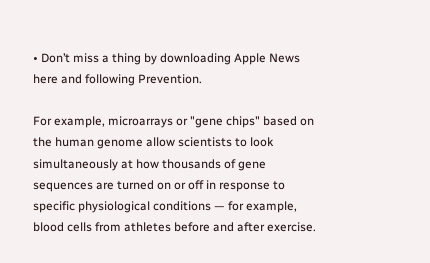• Don’t miss a thing by downloading Apple News here and following Prevention.

For example, microarrays or "gene chips" based on the human genome allow scientists to look simultaneously at how thousands of gene sequences are turned on or off in response to specific physiological conditions — for example, blood cells from athletes before and after exercise.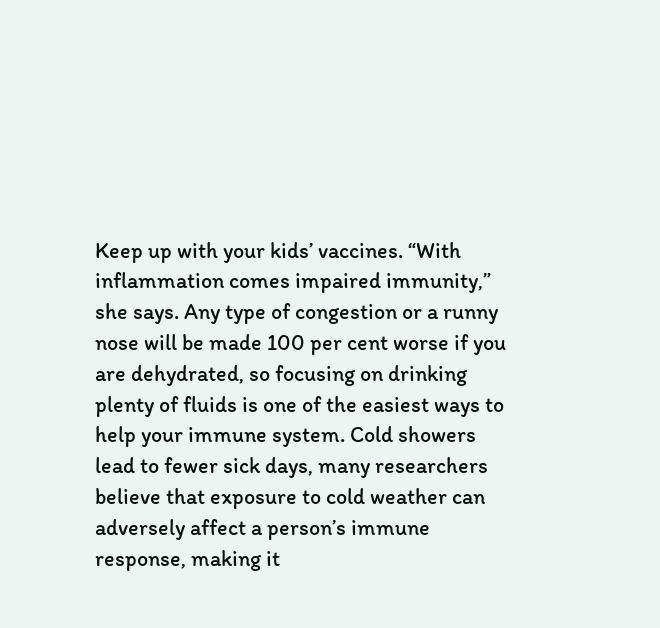Keep up with your kids’ vaccines. “With inflammation comes impaired immunity,” she says. Any type of congestion or a runny nose will be made 100 per cent worse if you are dehydrated, so focusing on drinking plenty of fluids is one of the easiest ways to help your immune system. Cold showers lead to fewer sick days, many researchers believe that exposure to cold weather can adversely affect a person’s immune response, making it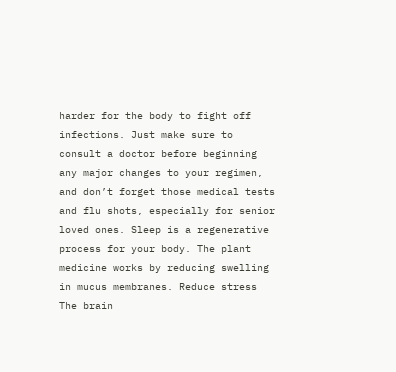harder for the body to fight off infections. Just make sure to consult a doctor before beginning any major changes to your regimen, and don’t forget those medical tests and flu shots, especially for senior loved ones. Sleep is a regenerative process for your body. The plant medicine works by reducing swelling in mucus membranes. Reduce stress The brain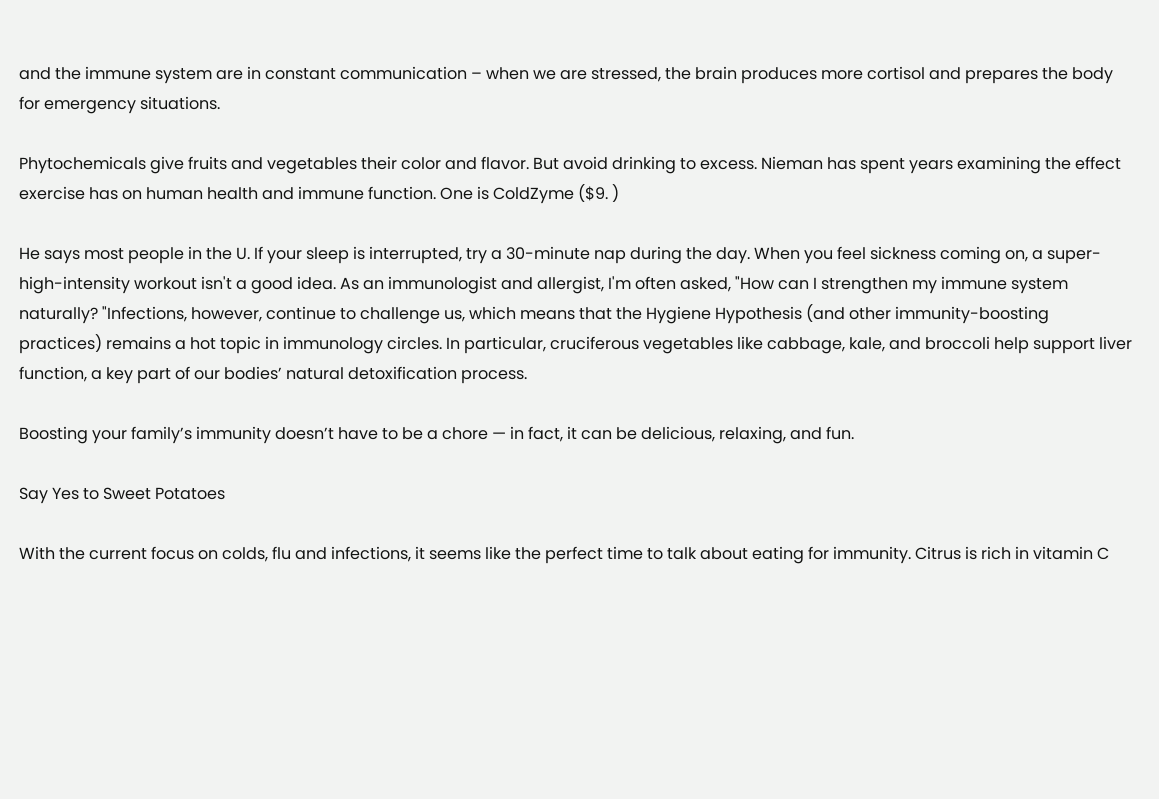and the immune system are in constant communication – when we are stressed, the brain produces more cortisol and prepares the body for emergency situations.

Phytochemicals give fruits and vegetables their color and flavor. But avoid drinking to excess. Nieman has spent years examining the effect exercise has on human health and immune function. One is ColdZyme ($9. )

He says most people in the U. If your sleep is interrupted, try a 30-minute nap during the day. When you feel sickness coming on, a super-high-intensity workout isn't a good idea. As an immunologist and allergist, I'm often asked, "How can I strengthen my immune system naturally? "Infections, however, continue to challenge us, which means that the Hygiene Hypothesis (and other immunity-boosting practices) remains a hot topic in immunology circles. In particular, cruciferous vegetables like cabbage, kale, and broccoli help support liver function, a key part of our bodies’ natural detoxification process.

Boosting your family’s immunity doesn’t have to be a chore — in fact, it can be delicious, relaxing, and fun.

Say Yes to Sweet Potatoes

With the current focus on colds, flu and infections, it seems like the perfect time to talk about eating for immunity. Citrus is rich in vitamin C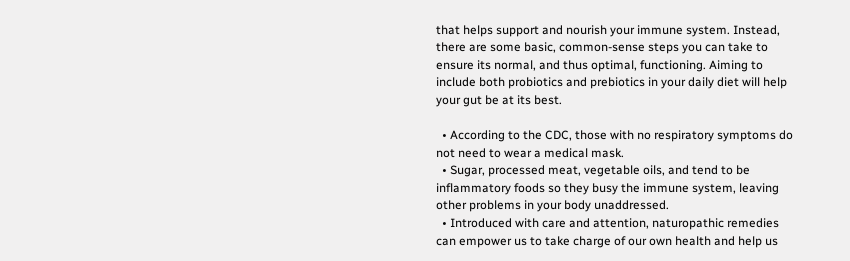that helps support and nourish your immune system. Instead, there are some basic, common-sense steps you can take to ensure its normal, and thus optimal, functioning. Aiming to include both probiotics and prebiotics in your daily diet will help your gut be at its best.

  • According to the CDC, those with no respiratory symptoms do not need to wear a medical mask.
  • Sugar, processed meat, vegetable oils, and tend to be inflammatory foods so they busy the immune system, leaving other problems in your body unaddressed.
  • Introduced with care and attention, naturopathic remedies can empower us to take charge of our own health and help us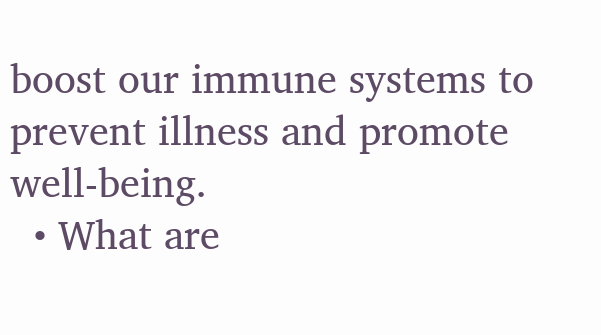boost our immune systems to prevent illness and promote well-being.
  • What are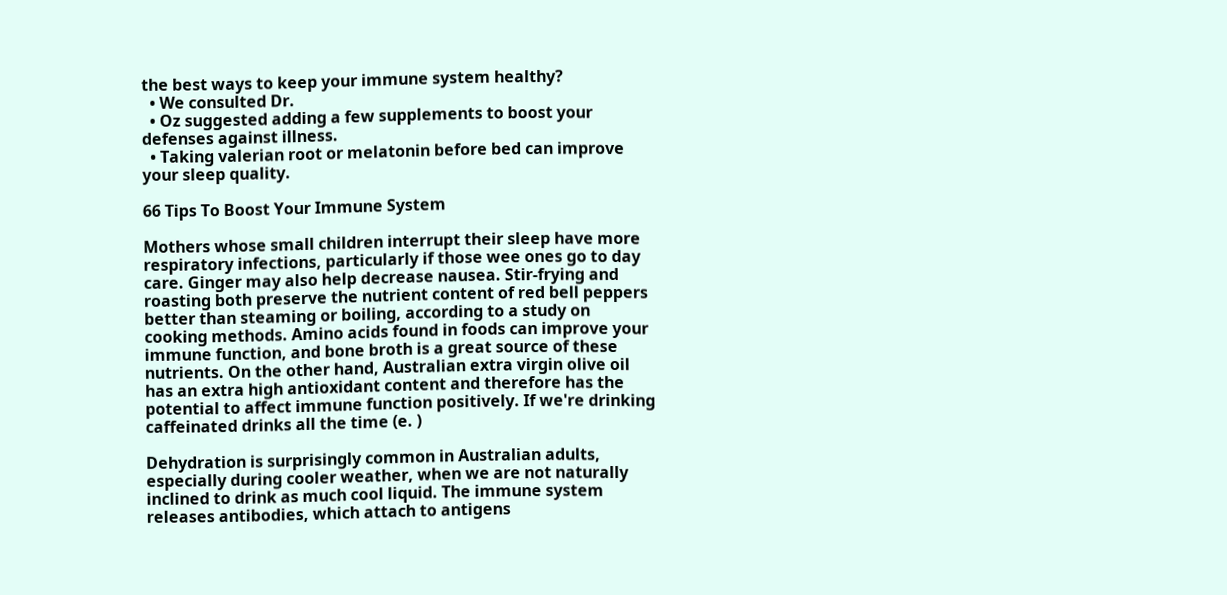the best ways to keep your immune system healthy?
  • We consulted Dr.
  • Oz suggested adding a few supplements to boost your defenses against illness.
  • Taking valerian root or melatonin before bed can improve your sleep quality.

66 Tips To Boost Your Immune System

Mothers whose small children interrupt their sleep have more respiratory infections, particularly if those wee ones go to day care. Ginger may also help decrease nausea. Stir-frying and roasting both preserve the nutrient content of red bell peppers better than steaming or boiling, according to a study on cooking methods. Amino acids found in foods can improve your immune function, and bone broth is a great source of these nutrients. On the other hand, Australian extra virgin olive oil has an extra high antioxidant content and therefore has the potential to affect immune function positively. If we're drinking caffeinated drinks all the time (e. )

Dehydration is surprisingly common in Australian adults, especially during cooler weather, when we are not naturally inclined to drink as much cool liquid. The immune system releases antibodies, which attach to antigens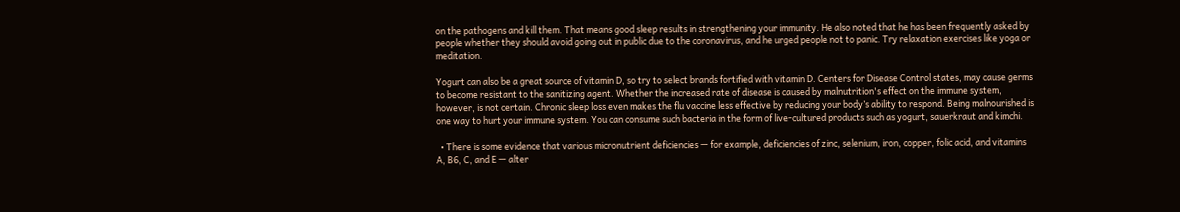on the pathogens and kill them. That means good sleep results in strengthening your immunity. He also noted that he has been frequently asked by people whether they should avoid going out in public due to the coronavirus, and he urged people not to panic. Try relaxation exercises like yoga or meditation.

Yogurt can also be a great source of vitamin D, so try to select brands fortified with vitamin D. Centers for Disease Control states, may cause germs to become resistant to the sanitizing agent. Whether the increased rate of disease is caused by malnutrition's effect on the immune system, however, is not certain. Chronic sleep loss even makes the flu vaccine less effective by reducing your body’s ability to respond. Being malnourished is one way to hurt your immune system. You can consume such bacteria in the form of live-cultured products such as yogurt, sauerkraut and kimchi.

  • There is some evidence that various micronutrient deficiencies — for example, deficiencies of zinc, selenium, iron, copper, folic acid, and vitamins A, B6, C, and E — alter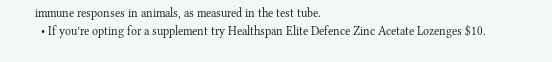immune responses in animals, as measured in the test tube.
  • If you’re opting for a supplement try Healthspan Elite Defence Zinc Acetate Lozenges $10.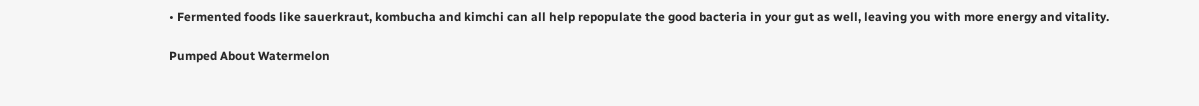• Fermented foods like sauerkraut, kombucha and kimchi can all help repopulate the good bacteria in your gut as well, leaving you with more energy and vitality.

Pumped About Watermelon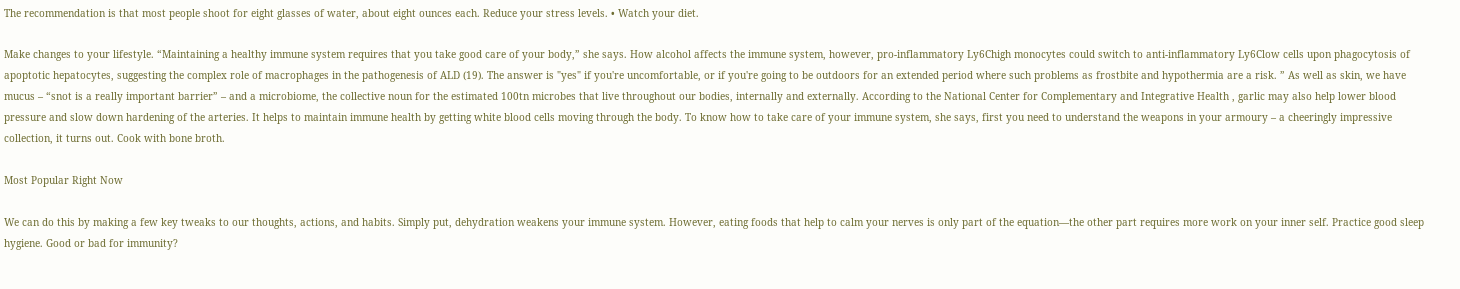The recommendation is that most people shoot for eight glasses of water, about eight ounces each. Reduce your stress levels. • Watch your diet.

Make changes to your lifestyle. “Maintaining a healthy immune system requires that you take good care of your body,” she says. How alcohol affects the immune system, however, pro-inflammatory Ly6Chigh monocytes could switch to anti-inflammatory Ly6Clow cells upon phagocytosis of apoptotic hepatocytes, suggesting the complex role of macrophages in the pathogenesis of ALD (19). The answer is "yes" if you're uncomfortable, or if you're going to be outdoors for an extended period where such problems as frostbite and hypothermia are a risk. ” As well as skin, we have mucus – “snot is a really important barrier” – and a microbiome, the collective noun for the estimated 100tn microbes that live throughout our bodies, internally and externally. According to the National Center for Complementary and Integrative Health , garlic may also help lower blood pressure and slow down hardening of the arteries. It helps to maintain immune health by getting white blood cells moving through the body. To know how to take care of your immune system, she says, first you need to understand the weapons in your armoury – a cheeringly impressive collection, it turns out. Cook with bone broth.

Most Popular Right Now

We can do this by making a few key tweaks to our thoughts, actions, and habits. Simply put, dehydration weakens your immune system. However, eating foods that help to calm your nerves is only part of the equation—the other part requires more work on your inner self. Practice good sleep hygiene. Good or bad for immunity?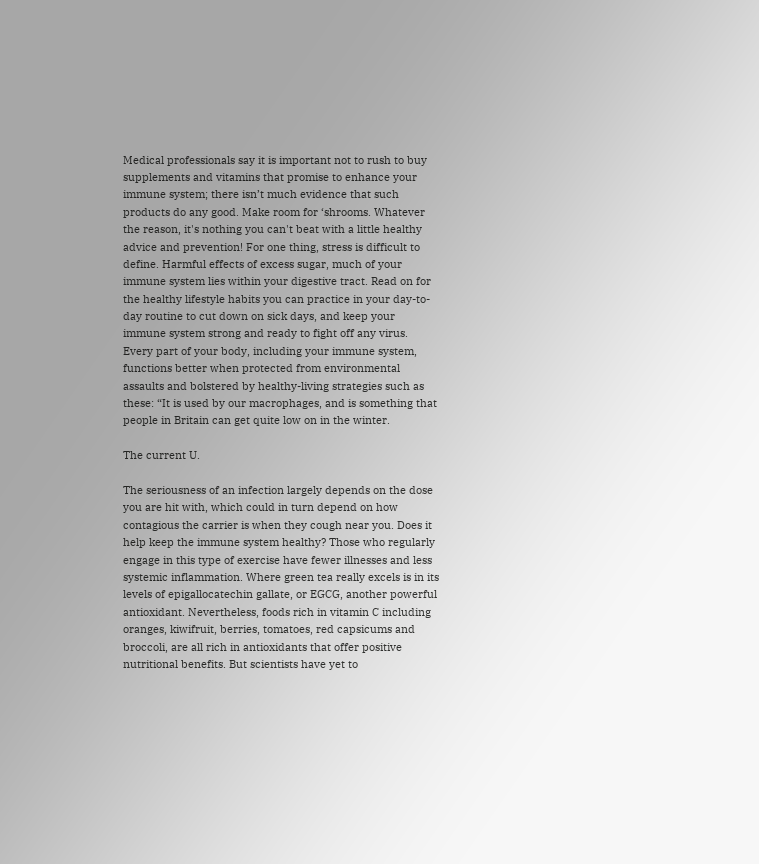Medical professionals say it is important not to rush to buy supplements and vitamins that promise to enhance your immune system; there isn’t much evidence that such products do any good. Make room for ‘shrooms. Whatever the reason, it's nothing you can't beat with a little healthy advice and prevention! For one thing, stress is difficult to define. Harmful effects of excess sugar, much of your immune system lies within your digestive tract. Read on for the healthy lifestyle habits you can practice in your day-to-day routine to cut down on sick days, and keep your immune system strong and ready to fight off any virus. Every part of your body, including your immune system, functions better when protected from environmental assaults and bolstered by healthy-living strategies such as these: “It is used by our macrophages, and is something that people in Britain can get quite low on in the winter.

The current U.

The seriousness of an infection largely depends on the dose you are hit with, which could in turn depend on how contagious the carrier is when they cough near you. Does it help keep the immune system healthy? Those who regularly engage in this type of exercise have fewer illnesses and less systemic inflammation. Where green tea really excels is in its levels of epigallocatechin gallate, or EGCG, another powerful antioxidant. Nevertheless, foods rich in vitamin C including oranges, kiwifruit, berries, tomatoes, red capsicums and broccoli, are all rich in antioxidants that offer positive nutritional benefits. But scientists have yet to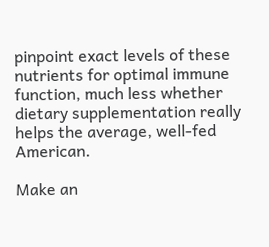pinpoint exact levels of these nutrients for optimal immune function, much less whether dietary supplementation really helps the average, well-fed American.

Make an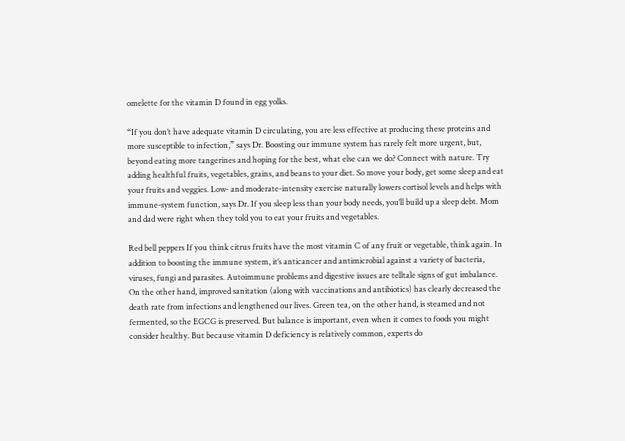omelette for the vitamin D found in egg yolks.

“If you don’t have adequate vitamin D circulating, you are less effective at producing these proteins and more susceptible to infection,” says Dr. Boosting our immune system has rarely felt more urgent, but, beyond eating more tangerines and hoping for the best, what else can we do? Connect with nature. Try adding healthful fruits, vegetables, grains, and beans to your diet. So move your body, get some sleep and eat your fruits and veggies. Low- and moderate-intensity exercise naturally lowers cortisol levels and helps with immune-system function, says Dr. If you sleep less than your body needs, you’ll build up a sleep debt. Mom and dad were right when they told you to eat your fruits and vegetables.

Red bell peppers If you think citrus fruits have the most vitamin C of any fruit or vegetable, think again. In addition to boosting the immune system, it’s anticancer and antimicrobial against a variety of bacteria, viruses, fungi and parasites. Autoimmune problems and digestive issues are telltale signs of gut imbalance. On the other hand, improved sanitation (along with vaccinations and antibiotics) has clearly decreased the death rate from infections and lengthened our lives. Green tea, on the other hand, is steamed and not fermented, so the EGCG is preserved. But balance is important, even when it comes to foods you might consider healthy. But because vitamin D deficiency is relatively common, experts do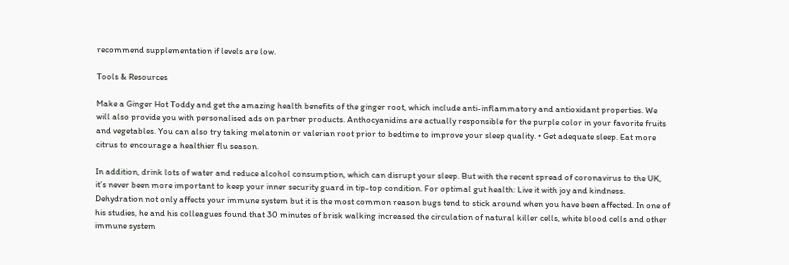recommend supplementation if levels are low.

Tools & Resources

Make a Ginger Hot Toddy and get the amazing health benefits of the ginger root, which include anti-inflammatory and antioxidant properties. We will also provide you with personalised ads on partner products. Anthocyanidins are actually responsible for the purple color in your favorite fruits and vegetables. You can also try taking melatonin or valerian root prior to bedtime to improve your sleep quality. • Get adequate sleep. Eat more citrus to encourage a healthier flu season.

In addition, drink lots of water and reduce alcohol consumption, which can disrupt your sleep. But with the recent spread of coronavirus to the UK, it’s never been more important to keep your inner security guard in tip-top condition. For optimal gut health: Live it with joy and kindness. Dehydration not only affects your immune system but it is the most common reason bugs tend to stick around when you have been affected. In one of his studies, he and his colleagues found that 30 minutes of brisk walking increased the circulation of natural killer cells, white blood cells and other immune system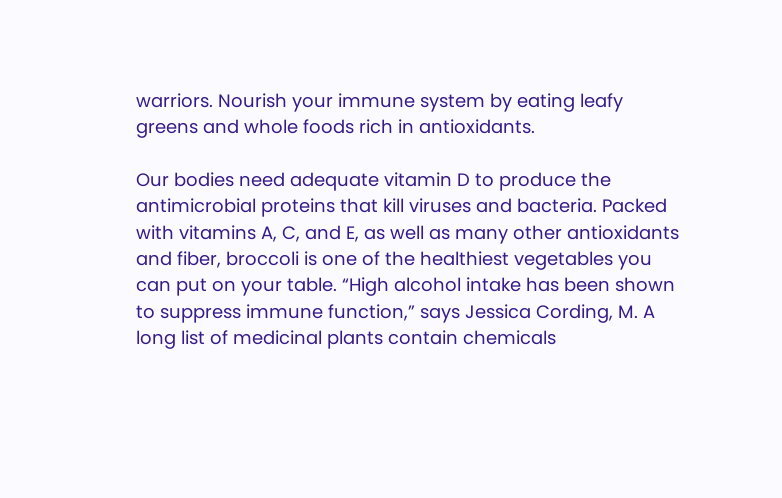warriors. Nourish your immune system by eating leafy greens and whole foods rich in antioxidants.

Our bodies need adequate vitamin D to produce the antimicrobial proteins that kill viruses and bacteria. Packed with vitamins A, C, and E, as well as many other antioxidants and fiber, broccoli is one of the healthiest vegetables you can put on your table. “High alcohol intake has been shown to suppress immune function,” says Jessica Cording, M. A long list of medicinal plants contain chemicals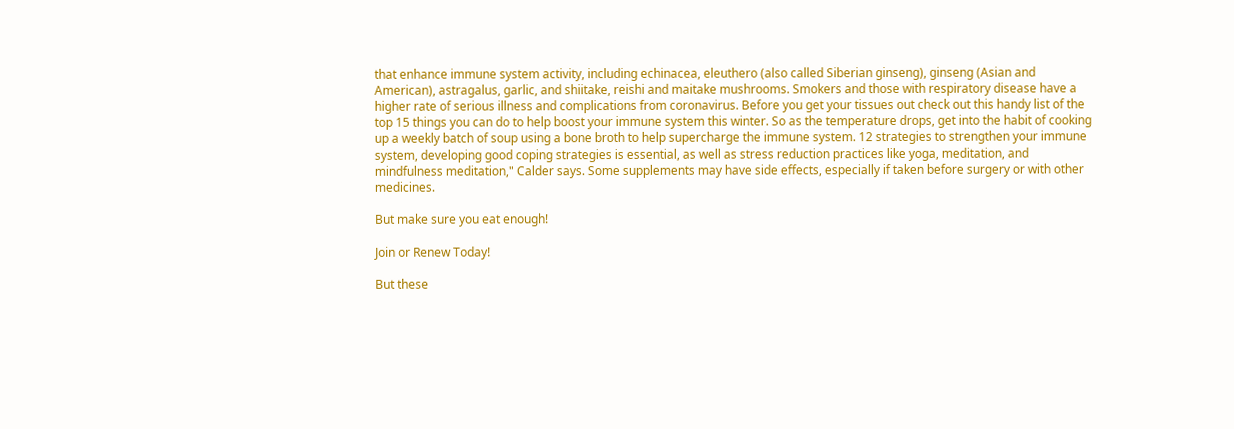that enhance immune system activity, including echinacea, eleuthero (also called Siberian ginseng), ginseng (Asian and American), astragalus, garlic, and shiitake, reishi and maitake mushrooms. Smokers and those with respiratory disease have a higher rate of serious illness and complications from coronavirus. Before you get your tissues out check out this handy list of the top 15 things you can do to help boost your immune system this winter. So as the temperature drops, get into the habit of cooking up a weekly batch of soup using a bone broth to help supercharge the immune system. 12 strategies to strengthen your immune system, developing good coping strategies is essential, as well as stress reduction practices like yoga, meditation, and mindfulness meditation," Calder says. Some supplements may have side effects, especially if taken before surgery or with other medicines.

But make sure you eat enough!

Join or Renew Today!

But these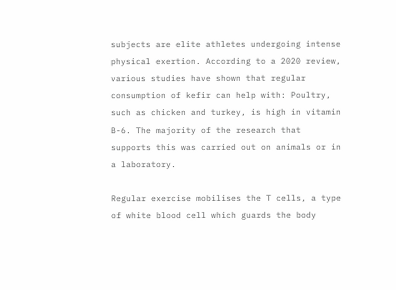subjects are elite athletes undergoing intense physical exertion. According to a 2020 review, various studies have shown that regular consumption of kefir can help with: Poultry, such as chicken and turkey, is high in vitamin B-6. The majority of the research that supports this was carried out on animals or in a laboratory.

Regular exercise mobilises the T cells, a type of white blood cell which guards the body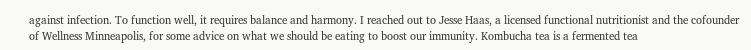against infection. To function well, it requires balance and harmony. I reached out to Jesse Haas, a licensed functional nutritionist and the cofounder of Wellness Minneapolis, for some advice on what we should be eating to boost our immunity. Kombucha tea is a fermented tea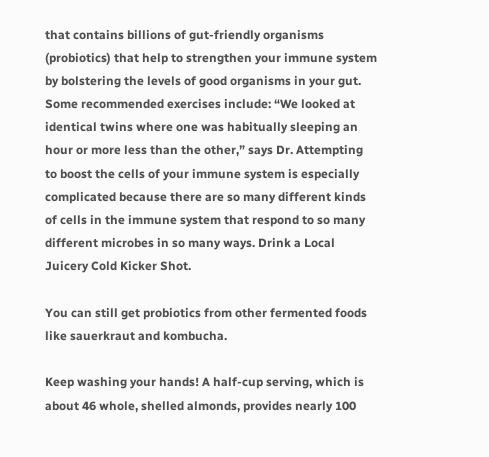that contains billions of gut-friendly organisms (probiotics) that help to strengthen your immune system by bolstering the levels of good organisms in your gut. Some recommended exercises include: “We looked at identical twins where one was habitually sleeping an hour or more less than the other,” says Dr. Attempting to boost the cells of your immune system is especially complicated because there are so many different kinds of cells in the immune system that respond to so many different microbes in so many ways. Drink a Local Juicery Cold Kicker Shot.

You can still get probiotics from other fermented foods like sauerkraut and kombucha.

Keep washing your hands! A half-cup serving, which is about 46 whole, shelled almonds, provides nearly 100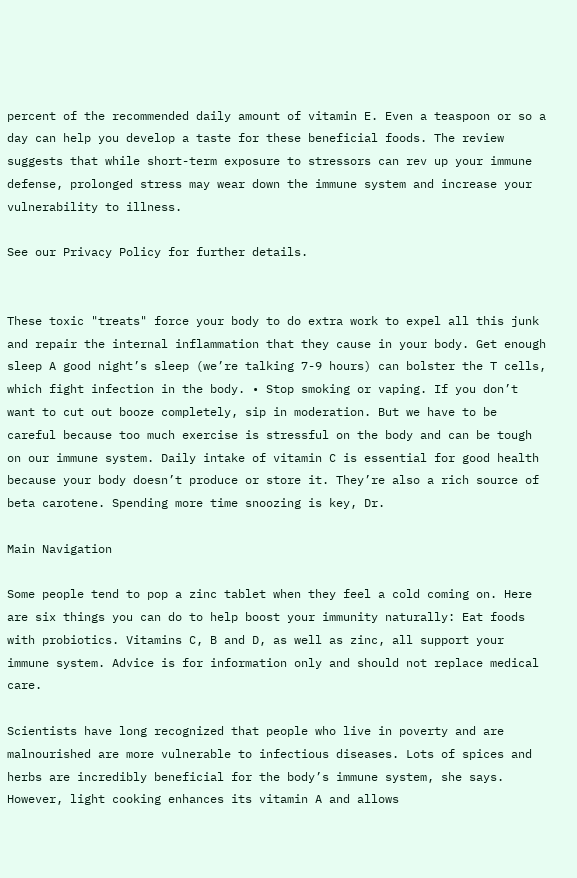percent of the recommended daily amount of vitamin E. Even a teaspoon or so a day can help you develop a taste for these beneficial foods. The review suggests that while short-term exposure to stressors can rev up your immune defense, prolonged stress may wear down the immune system and increase your vulnerability to illness.

See our Privacy Policy for further details.


These toxic "treats" force your body to do extra work to expel all this junk and repair the internal inflammation that they cause in your body. Get enough sleep A good night’s sleep (we’re talking 7-9 hours) can bolster the T cells, which fight infection in the body. • Stop smoking or vaping. If you don’t want to cut out booze completely, sip in moderation. But we have to be careful because too much exercise is stressful on the body and can be tough on our immune system. Daily intake of vitamin C is essential for good health because your body doesn’t produce or store it. They’re also a rich source of beta carotene. Spending more time snoozing is key, Dr.

Main Navigation

Some people tend to pop a zinc tablet when they feel a cold coming on. Here are six things you can do to help boost your immunity naturally: Eat foods with probiotics. Vitamins C, B and D, as well as zinc, all support your immune system. Advice is for information only and should not replace medical care.

Scientists have long recognized that people who live in poverty and are malnourished are more vulnerable to infectious diseases. Lots of spices and herbs are incredibly beneficial for the body’s immune system, she says. However, light cooking enhances its vitamin A and allows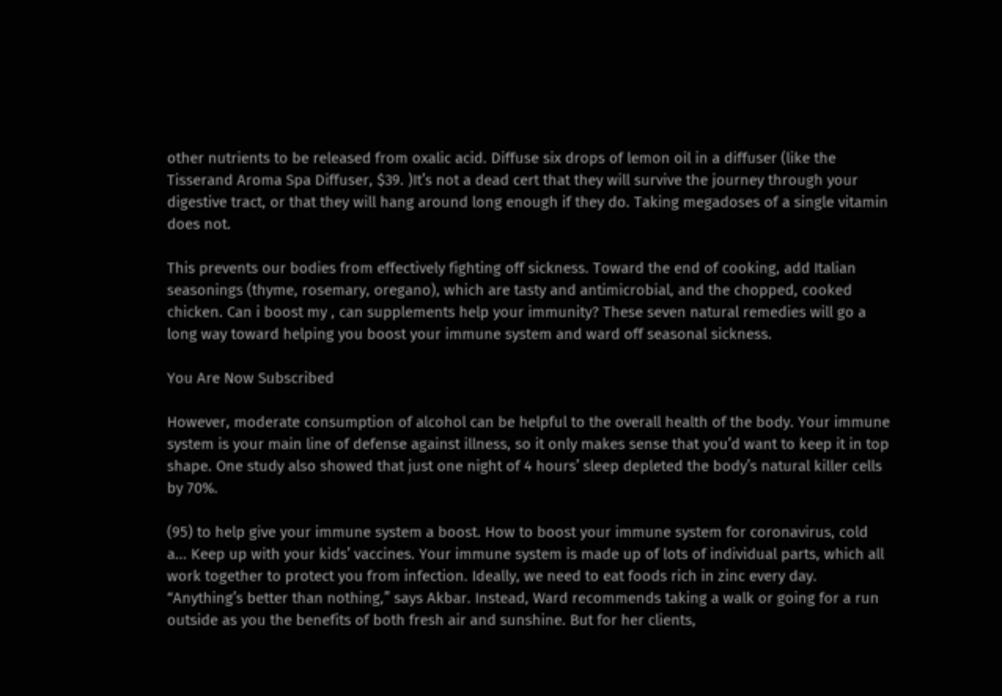other nutrients to be released from oxalic acid. Diffuse six drops of lemon oil in a diffuser (like the Tisserand Aroma Spa Diffuser, $39. )It’s not a dead cert that they will survive the journey through your digestive tract, or that they will hang around long enough if they do. Taking megadoses of a single vitamin does not.

This prevents our bodies from effectively fighting off sickness. Toward the end of cooking, add Italian seasonings (thyme, rosemary, oregano), which are tasty and antimicrobial, and the chopped, cooked chicken. Can i boost my , can supplements help your immunity? These seven natural remedies will go a long way toward helping you boost your immune system and ward off seasonal sickness.

You Are Now Subscribed

However, moderate consumption of alcohol can be helpful to the overall health of the body. Your immune system is your main line of defense against illness, so it only makes sense that you’d want to keep it in top shape. One study also showed that just one night of 4 hours’ sleep depleted the body’s natural killer cells by 70%.

(95) to help give your immune system a boost. How to boost your immune system for coronavirus, cold a... Keep up with your kids’ vaccines. Your immune system is made up of lots of individual parts, which all work together to protect you from infection. Ideally, we need to eat foods rich in zinc every day. “Anything’s better than nothing,” says Akbar. Instead, Ward recommends taking a walk or going for a run outside as you the benefits of both fresh air and sunshine. But for her clients,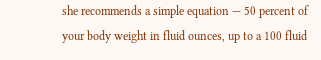she recommends a simple equation — 50 percent of your body weight in fluid ounces, up to a 100 fluid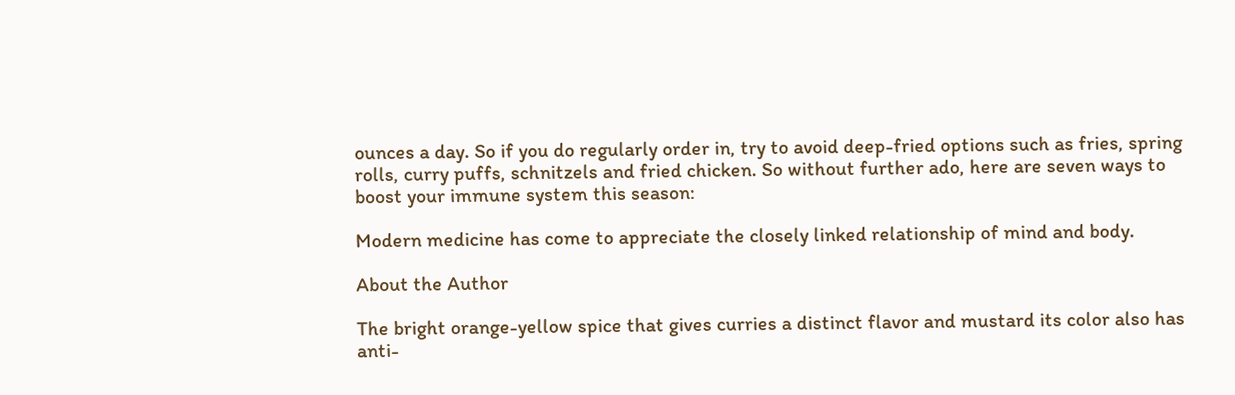ounces a day. So if you do regularly order in, try to avoid deep-fried options such as fries, spring rolls, curry puffs, schnitzels and fried chicken. So without further ado, here are seven ways to boost your immune system this season:

Modern medicine has come to appreciate the closely linked relationship of mind and body.

About the Author

The bright orange-yellow spice that gives curries a distinct flavor and mustard its color also has anti-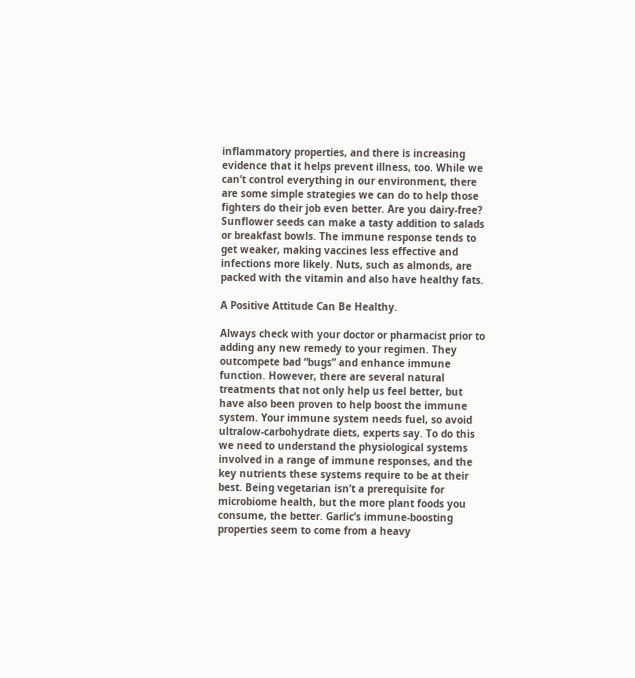inflammatory properties, and there is increasing evidence that it helps prevent illness, too. While we can’t control everything in our environment, there are some simple strategies we can do to help those fighters do their job even better. Are you dairy-free? Sunflower seeds can make a tasty addition to salads or breakfast bowls. The immune response tends to get weaker, making vaccines less effective and infections more likely. Nuts, such as almonds, are packed with the vitamin and also have healthy fats.

A Positive Attitude Can Be Healthy.

Always check with your doctor or pharmacist prior to adding any new remedy to your regimen. They outcompete bad “bugs” and enhance immune function. However, there are several natural treatments that not only help us feel better, but have also been proven to help boost the immune system. Your immune system needs fuel, so avoid ultralow-carbohydrate diets, experts say. To do this we need to understand the physiological systems involved in a range of immune responses, and the key nutrients these systems require to be at their best. Being vegetarian isn’t a prerequisite for microbiome health, but the more plant foods you consume, the better. Garlic’s immune-boosting properties seem to come from a heavy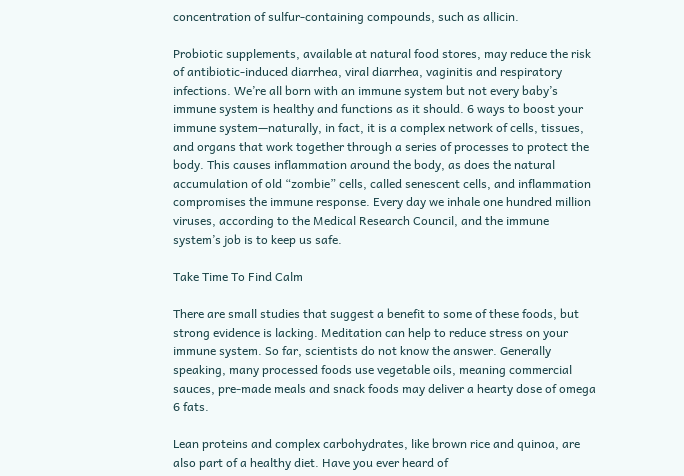concentration of sulfur-containing compounds, such as allicin.

Probiotic supplements, available at natural food stores, may reduce the risk of antibiotic-induced diarrhea, viral diarrhea, vaginitis and respiratory infections. We’re all born with an immune system but not every baby’s immune system is healthy and functions as it should. 6 ways to boost your immune system—naturally, in fact, it is a complex network of cells, tissues, and organs that work together through a series of processes to protect the body. This causes inflammation around the body, as does the natural accumulation of old “zombie” cells, called senescent cells, and inflammation compromises the immune response. Every day we inhale one hundred million viruses, according to the Medical Research Council, and the immune system’s job is to keep us safe.

Take Time To Find Calm

There are small studies that suggest a benefit to some of these foods, but strong evidence is lacking. Meditation can help to reduce stress on your immune system. So far, scientists do not know the answer. Generally speaking, many processed foods use vegetable oils, meaning commercial sauces, pre-made meals and snack foods may deliver a hearty dose of omega 6 fats.

Lean proteins and complex carbohydrates, like brown rice and quinoa, are also part of a healthy diet. Have you ever heard of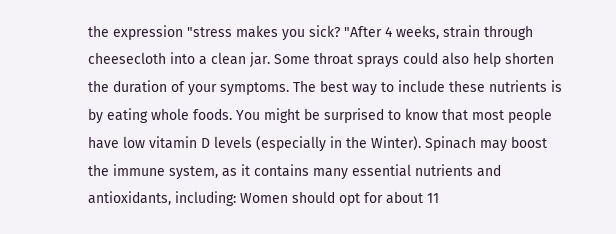the expression "stress makes you sick? "After 4 weeks, strain through cheesecloth into a clean jar. Some throat sprays could also help shorten the duration of your symptoms. The best way to include these nutrients is by eating whole foods. You might be surprised to know that most people have low vitamin D levels (especially in the Winter). Spinach may boost the immune system, as it contains many essential nutrients and antioxidants, including: Women should opt for about 11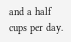and a half cups per day.